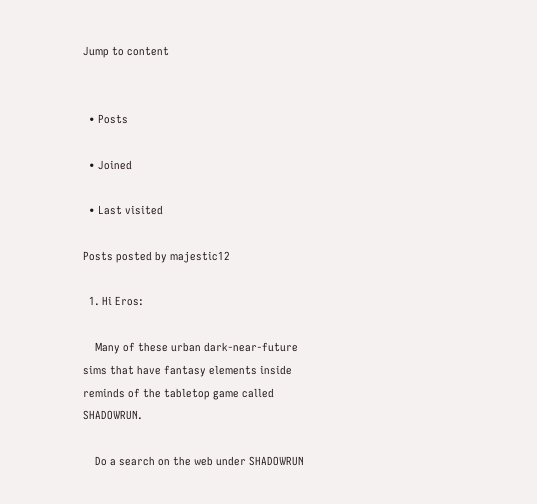Jump to content


  • Posts

  • Joined

  • Last visited

Posts posted by majestic12

  1. Hi Eros:

    Many of these urban dark-near-future sims that have fantasy elements inside reminds of the tabletop game called SHADOWRUN.

    Do a search on the web under SHADOWRUN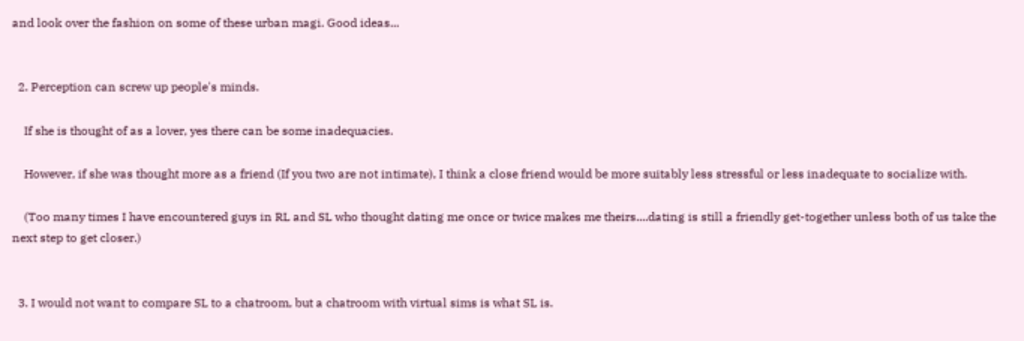and look over the fashion on some of these urban magi. Good ideas...


  2. Perception can screw up people's minds.

    If she is thought of as a lover, yes there can be some inadequacies.

    However, if she was thought more as a friend (If you two are not intimate), I think a close friend would be more suitably less stressful or less inadequate to socialize with.

    (Too many times I have encountered guys in RL and SL who thought dating me once or twice makes me theirs....dating is still a friendly get-together unless both of us take the next step to get closer.)


  3. I would not want to compare SL to a chatroom, but a chatroom with virtual sims is what SL is.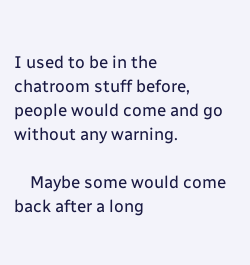I used to be in the chatroom stuff before, people would come and go without any warning.

    Maybe some would come back after a long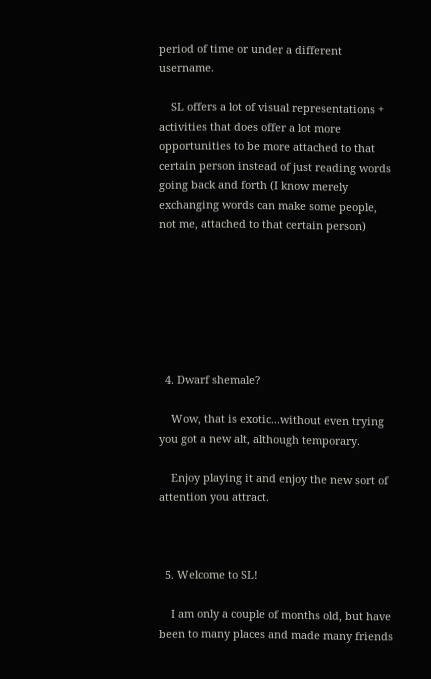period of time or under a different username.

    SL offers a lot of visual representations + activities that does offer a lot more opportunities to be more attached to that certain person instead of just reading words going back and forth (I know merely exchanging words can make some people, not me, attached to that certain person)







  4. Dwarf shemale?

    Wow, that is exotic...without even trying you got a new alt, although temporary.

    Enjoy playing it and enjoy the new sort of attention you attract.



  5. Welcome to SL!

    I am only a couple of months old, but have been to many places and made many friends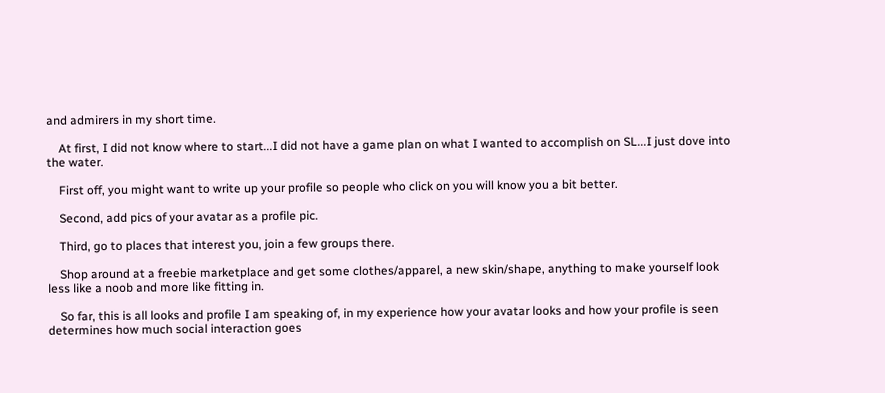and admirers in my short time.

    At first, I did not know where to start...I did not have a game plan on what I wanted to accomplish on SL...I just dove into the water.

    First off, you might want to write up your profile so people who click on you will know you a bit better.

    Second, add pics of your avatar as a profile pic.

    Third, go to places that interest you, join a few groups there.

    Shop around at a freebie marketplace and get some clothes/apparel, a new skin/shape, anything to make yourself look less like a noob and more like fitting in.

    So far, this is all looks and profile I am speaking of, in my experience how your avatar looks and how your profile is seen determines how much social interaction goes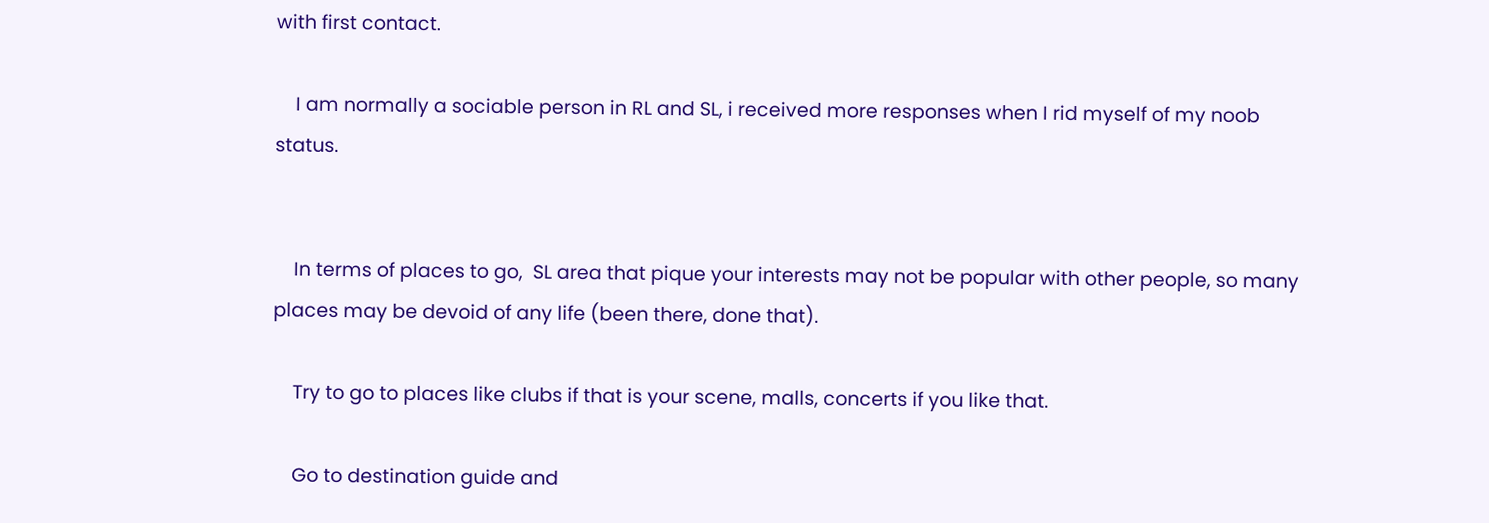with first contact.

    I am normally a sociable person in RL and SL, i received more responses when I rid myself of my noob status.


    In terms of places to go,  SL area that pique your interests may not be popular with other people, so many places may be devoid of any life (been there, done that).

    Try to go to places like clubs if that is your scene, malls, concerts if you like that.

    Go to destination guide and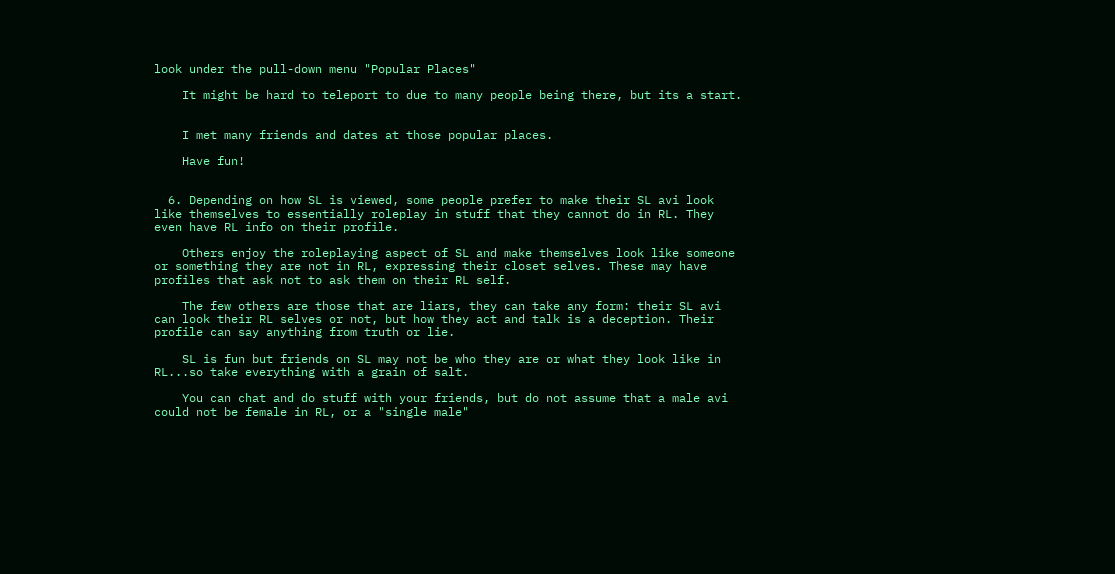look under the pull-down menu "Popular Places"

    It might be hard to teleport to due to many people being there, but its a start.


    I met many friends and dates at those popular places.

    Have fun!


  6. Depending on how SL is viewed, some people prefer to make their SL avi look like themselves to essentially roleplay in stuff that they cannot do in RL. They even have RL info on their profile.

    Others enjoy the roleplaying aspect of SL and make themselves look like someone or something they are not in RL, expressing their closet selves. These may have profiles that ask not to ask them on their RL self.

    The few others are those that are liars, they can take any form: their SL avi can look their RL selves or not, but how they act and talk is a deception. Their profile can say anything from truth or lie.

    SL is fun but friends on SL may not be who they are or what they look like in RL...so take everything with a grain of salt.

    You can chat and do stuff with your friends, but do not assume that a male avi could not be female in RL, or a "single male"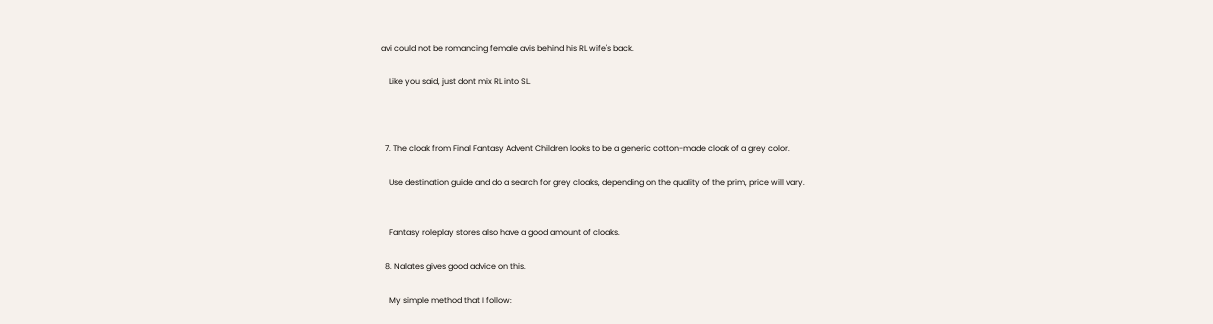avi could not be romancing female avis behind his RL wife's back.

    Like you said, just dont mix RL into SL.



  7. The cloak from Final Fantasy Advent Children looks to be a generic cotton-made cloak of a grey color.

    Use destination guide and do a search for grey cloaks, depending on the quality of the prim, price will vary.


    Fantasy roleplay stores also have a good amount of cloaks.

  8. Nalates gives good advice on this.

    My simple method that I follow: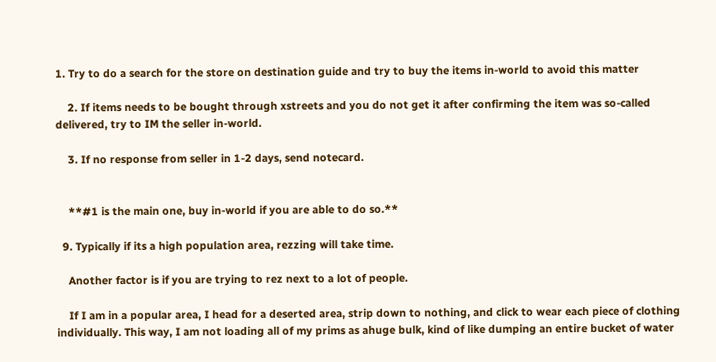1. Try to do a search for the store on destination guide and try to buy the items in-world to avoid this matter

    2. If items needs to be bought through xstreets and you do not get it after confirming the item was so-called delivered, try to IM the seller in-world.

    3. If no response from seller in 1-2 days, send notecard.


    **#1 is the main one, buy in-world if you are able to do so.**

  9. Typically if its a high population area, rezzing will take time.

    Another factor is if you are trying to rez next to a lot of people.

    If I am in a popular area, I head for a deserted area, strip down to nothing, and click to wear each piece of clothing individually. This way, I am not loading all of my prims as ahuge bulk, kind of like dumping an entire bucket of water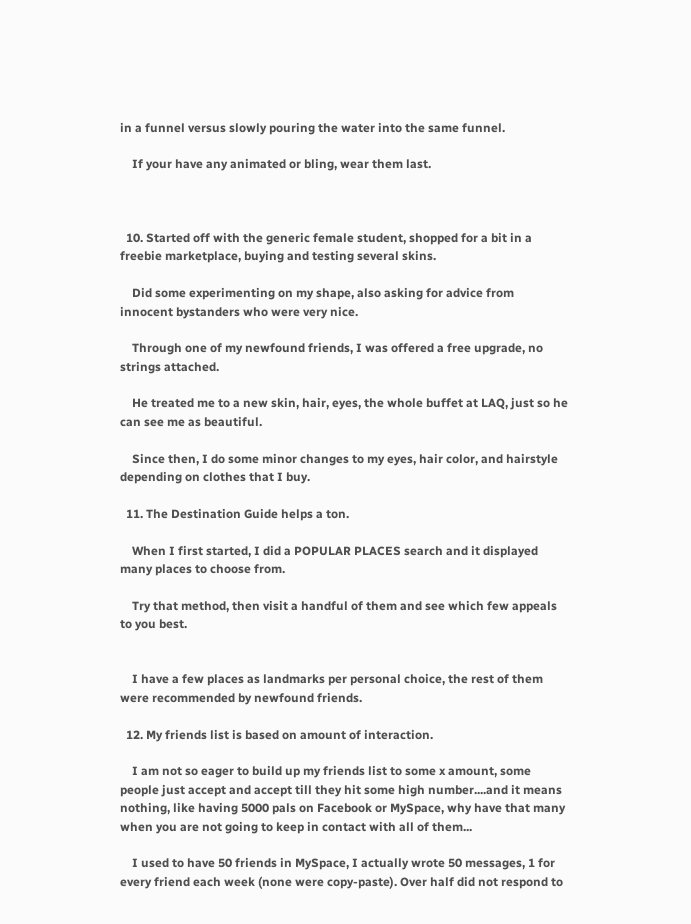in a funnel versus slowly pouring the water into the same funnel.

    If your have any animated or bling, wear them last.



  10. Started off with the generic female student, shopped for a bit in a freebie marketplace, buying and testing several skins.

    Did some experimenting on my shape, also asking for advice from innocent bystanders who were very nice.

    Through one of my newfound friends, I was offered a free upgrade, no strings attached.

    He treated me to a new skin, hair, eyes, the whole buffet at LAQ, just so he can see me as beautiful.

    Since then, I do some minor changes to my eyes, hair color, and hairstyle depending on clothes that I buy.

  11. The Destination Guide helps a ton.

    When I first started, I did a POPULAR PLACES search and it displayed many places to choose from.

    Try that method, then visit a handful of them and see which few appeals to you best.


    I have a few places as landmarks per personal choice, the rest of them were recommended by newfound friends.

  12. My friends list is based on amount of interaction.

    I am not so eager to build up my friends list to some x amount, some people just accept and accept till they hit some high number....and it means nothing, like having 5000 pals on Facebook or MySpace, why have that many when you are not going to keep in contact with all of them...

    I used to have 50 friends in MySpace, I actually wrote 50 messages, 1 for every friend each week (none were copy-paste). Over half did not respond to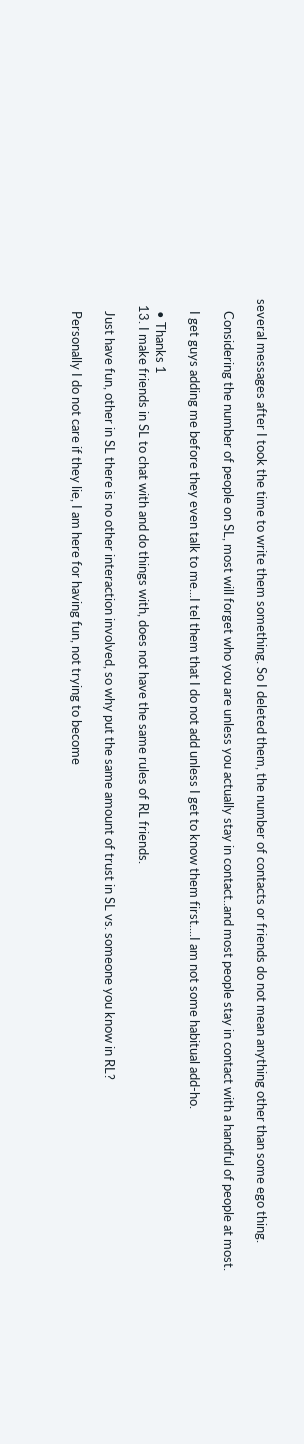several messages after I took the time to write them something. So I deleted them, the number of contacts or friends do not mean anything other than some ego thing.

    Considering the number of people on SL, most will forget who you are unless you actually stay in contact..and most people stay in contact with a handful of people at most.

    I get guys adding me before they even talk to me...I tel them that I do not add unless I get to know them first....I am not some habitual add-ho.

    • Thanks 1
  13. I make friends in SL to chat with and do things with, does not have the same rules of RL friends.

    Just have fun, other in SL there is no other interaction involved, so why put the same amount of trust in SL vs. someone you know in RL?

    Personally I do not care if they lie, I am here for having fun, not trying to become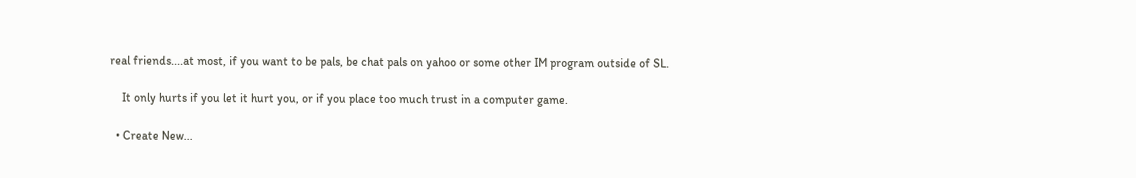real friends....at most, if you want to be pals, be chat pals on yahoo or some other IM program outside of SL.

    It only hurts if you let it hurt you, or if you place too much trust in a computer game.

  • Create New...